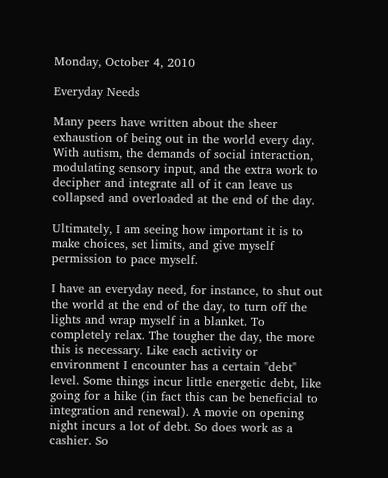Monday, October 4, 2010

Everyday Needs

Many peers have written about the sheer exhaustion of being out in the world every day. With autism, the demands of social interaction, modulating sensory input, and the extra work to decipher and integrate all of it can leave us collapsed and overloaded at the end of the day.

Ultimately, I am seeing how important it is to make choices, set limits, and give myself permission to pace myself.

I have an everyday need, for instance, to shut out the world at the end of the day, to turn off the lights and wrap myself in a blanket. To completely relax. The tougher the day, the more this is necessary. Like each activity or environment I encounter has a certain "debt" level. Some things incur little energetic debt, like going for a hike (in fact this can be beneficial to integration and renewal). A movie on opening night incurs a lot of debt. So does work as a cashier. So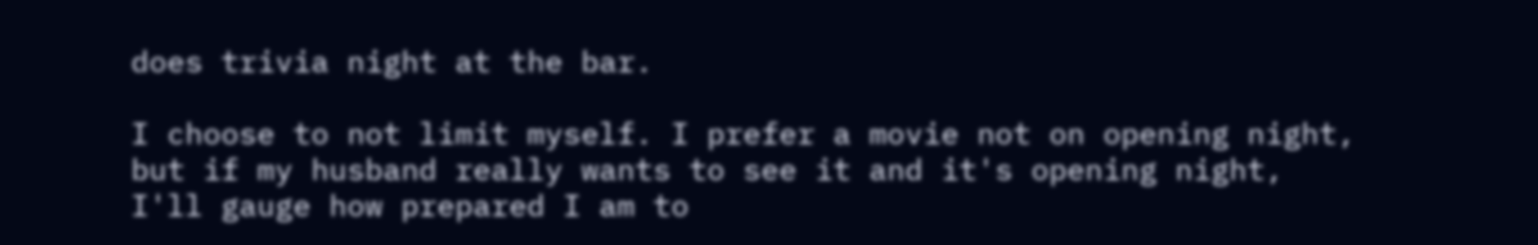does trivia night at the bar.

I choose to not limit myself. I prefer a movie not on opening night, but if my husband really wants to see it and it's opening night, I'll gauge how prepared I am to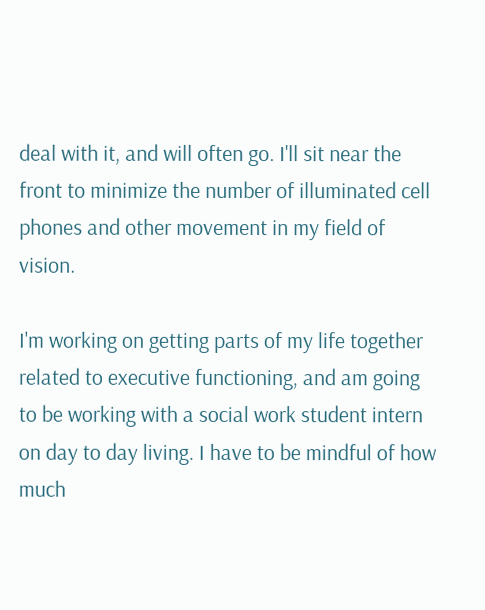deal with it, and will often go. I'll sit near the front to minimize the number of illuminated cell phones and other movement in my field of vision.

I'm working on getting parts of my life together related to executive functioning, and am going to be working with a social work student intern on day to day living. I have to be mindful of how much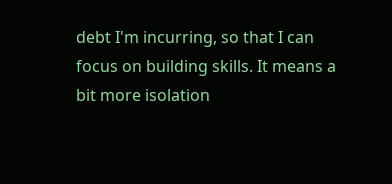debt I'm incurring, so that I can focus on building skills. It means a bit more isolation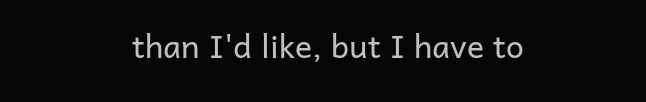than I'd like, but I have to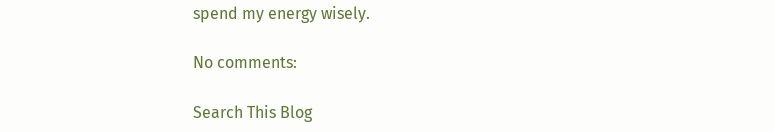spend my energy wisely.

No comments:

Search This Blog